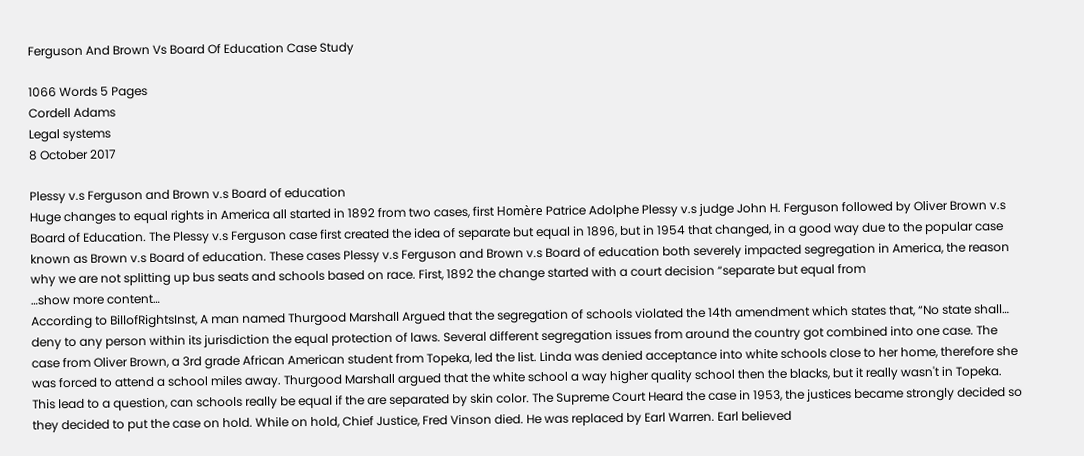Ferguson And Brown Vs Board Of Education Case Study

1066 Words 5 Pages
Cordell Adams
Legal systems
8 October 2017

Plessy v.s Ferguson and Brown v.s Board of education
Huge changes to equal rights in America all started in 1892 from two cases, first Homère Patrice Adolphe Plessy v.s judge John H. Ferguson followed by Oliver Brown v.s Board of Education. The Plessy v.s Ferguson case first created the idea of separate but equal in 1896, but in 1954 that changed, in a good way due to the popular case known as Brown v.s Board of education. These cases Plessy v.s Ferguson and Brown v.s Board of education both severely impacted segregation in America, the reason why we are not splitting up bus seats and schools based on race. First, 1892 the change started with a court decision “separate but equal from
…show more content…
According to BillofRightsInst, A man named Thurgood Marshall Argued that the segregation of schools violated the 14th amendment which states that, “No state shall… deny to any person within its jurisdiction the equal protection of laws. Several different segregation issues from around the country got combined into one case. The case from Oliver Brown, a 3rd grade African American student from Topeka, led the list. Linda was denied acceptance into white schools close to her home, therefore she was forced to attend a school miles away. Thurgood Marshall argued that the white school a way higher quality school then the blacks, but it really wasn't in Topeka. This lead to a question, can schools really be equal if the are separated by skin color. The Supreme Court Heard the case in 1953, the justices became strongly decided so they decided to put the case on hold. While on hold, Chief Justice, Fred Vinson died. He was replaced by Earl Warren. Earl believed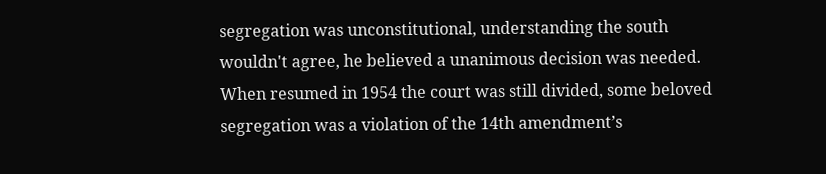segregation was unconstitutional, understanding the south wouldn't agree, he believed a unanimous decision was needed. When resumed in 1954 the court was still divided, some beloved segregation was a violation of the 14th amendment’s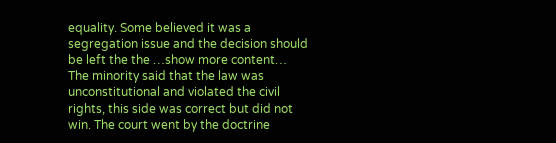equality. Some believed it was a segregation issue and the decision should be left the the …show more content…
The minority said that the law was unconstitutional and violated the civil rights, this side was correct but did not win. The court went by the doctrine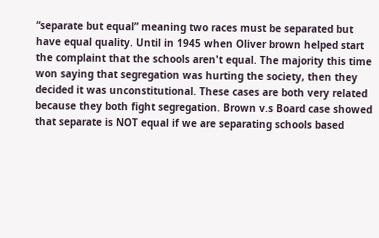“separate but equal” meaning two races must be separated but have equal quality. Until in 1945 when Oliver brown helped start the complaint that the schools aren't equal. The majority this time won saying that segregation was hurting the society, then they decided it was unconstitutional. These cases are both very related because they both fight segregation. Brown v.s Board case showed that separate is NOT equal if we are separating schools based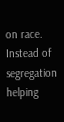on race. Instead of segregation helping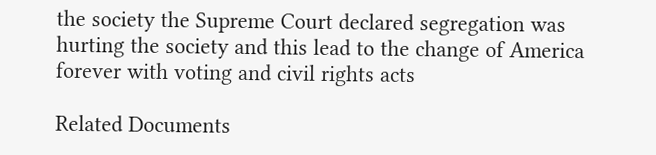the society the Supreme Court declared segregation was hurting the society and this lead to the change of America forever with voting and civil rights acts

Related Documents